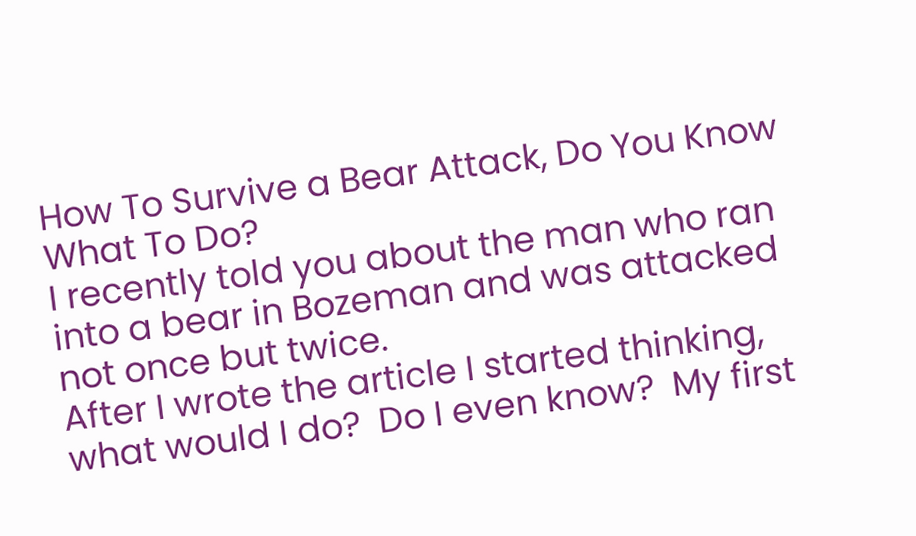How To Survive a Bear Attack, Do You Know What To Do?
I recently told you about the man who ran into a bear in Bozeman and was attacked not once but twice.
After I wrote the article I started thinking, what would I do?  Do I even know?  My first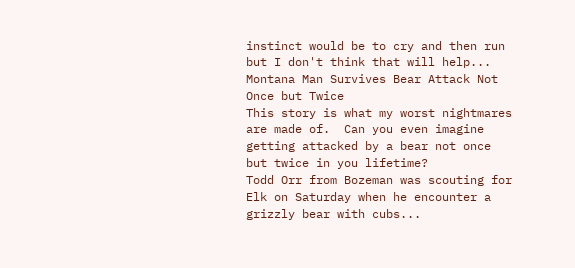instinct would be to cry and then run but I don't think that will help...
Montana Man Survives Bear Attack Not Once but Twice
This story is what my worst nightmares are made of.  Can you even imagine getting attacked by a bear not once but twice in you lifetime?
Todd Orr from Bozeman was scouting for Elk on Saturday when he encounter a grizzly bear with cubs...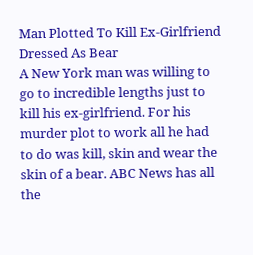Man Plotted To Kill Ex-Girlfriend Dressed As Bear
A New York man was willing to go to incredible lengths just to kill his ex-girlfriend. For his murder plot to work all he had to do was kill, skin and wear the skin of a bear. ABC News has all the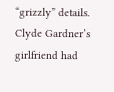“grizzly” details.
Clyde Gardner’s girlfriend had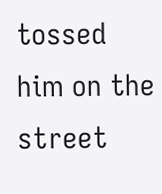tossed him on the street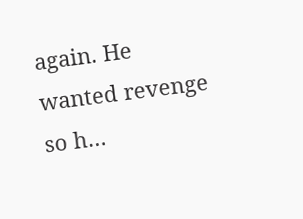again. He wanted revenge so h…